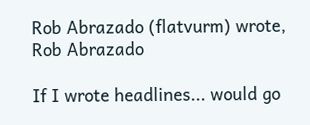Rob Abrazado (flatvurm) wrote,
Rob Abrazado

If I wrote headlines... would go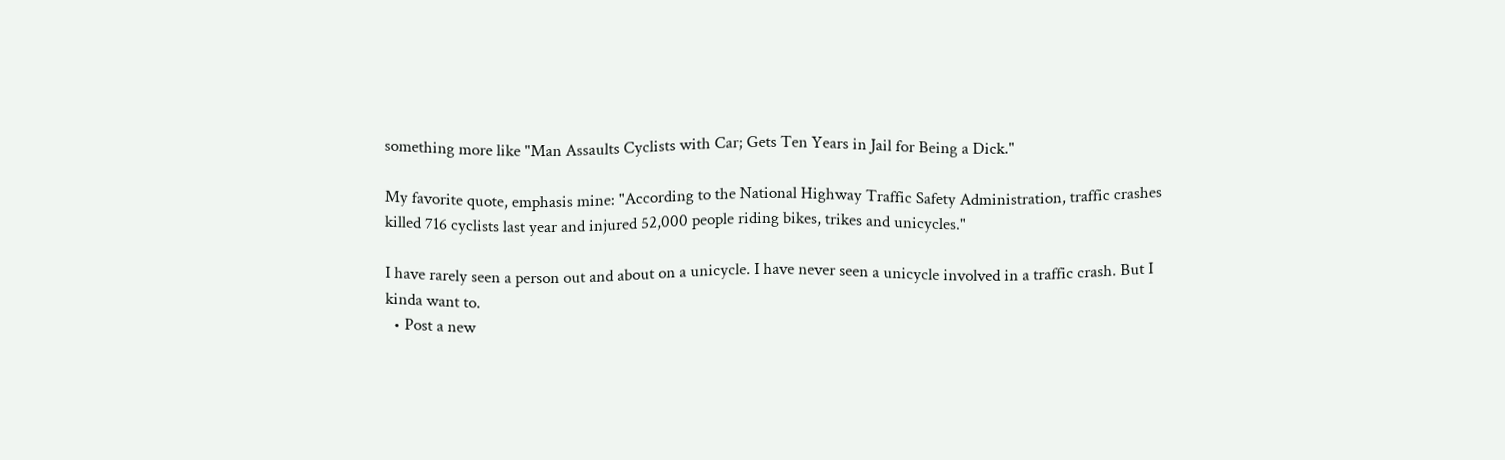something more like "Man Assaults Cyclists with Car; Gets Ten Years in Jail for Being a Dick."

My favorite quote, emphasis mine: "According to the National Highway Traffic Safety Administration, traffic crashes killed 716 cyclists last year and injured 52,000 people riding bikes, trikes and unicycles."

I have rarely seen a person out and about on a unicycle. I have never seen a unicycle involved in a traffic crash. But I kinda want to.
  • Post a new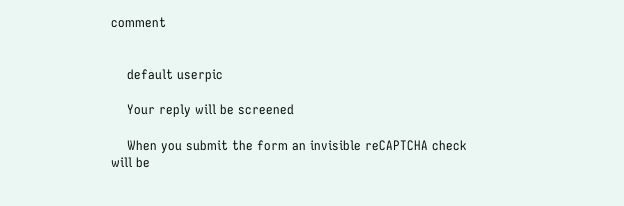comment


    default userpic

    Your reply will be screened

    When you submit the form an invisible reCAPTCHA check will be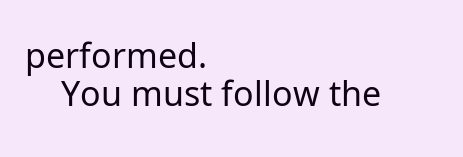performed.
    You must follow the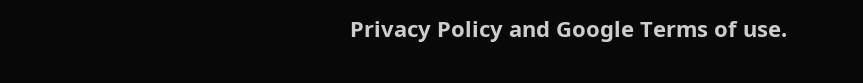Privacy Policy and Google Terms of use.